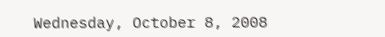Wednesday, October 8, 2008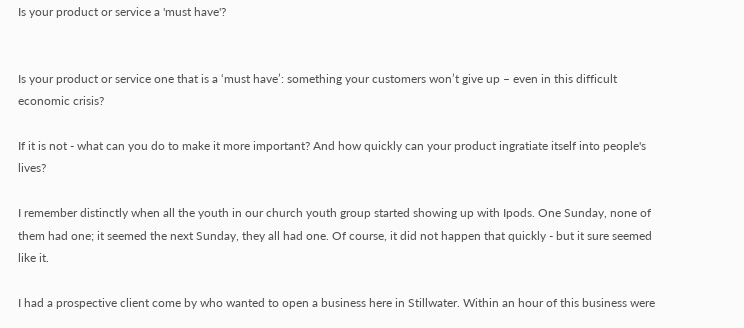Is your product or service a 'must have'?


Is your product or service one that is a ‘must have’: something your customers won’t give up – even in this difficult economic crisis?

If it is not - what can you do to make it more important? And how quickly can your product ingratiate itself into people's lives?

I remember distinctly when all the youth in our church youth group started showing up with Ipods. One Sunday, none of them had one; it seemed the next Sunday, they all had one. Of course, it did not happen that quickly - but it sure seemed like it.

I had a prospective client come by who wanted to open a business here in Stillwater. Within an hour of this business were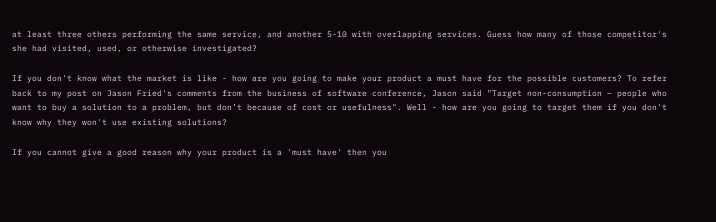at least three others performing the same service, and another 5-10 with overlapping services. Guess how many of those competitor's she had visited, used, or otherwise investigated?

If you don't know what the market is like - how are you going to make your product a must have for the possible customers? To refer back to my post on Jason Fried's comments from the business of software conference, Jason said "Target non-consumption – people who want to buy a solution to a problem, but don’t because of cost or usefulness". Well - how are you going to target them if you don't know why they won't use existing solutions?

If you cannot give a good reason why your product is a 'must have' then you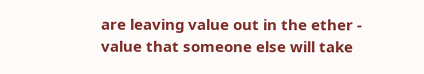are leaving value out in the ether - value that someone else will take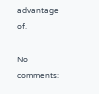advantage of.

No comments: